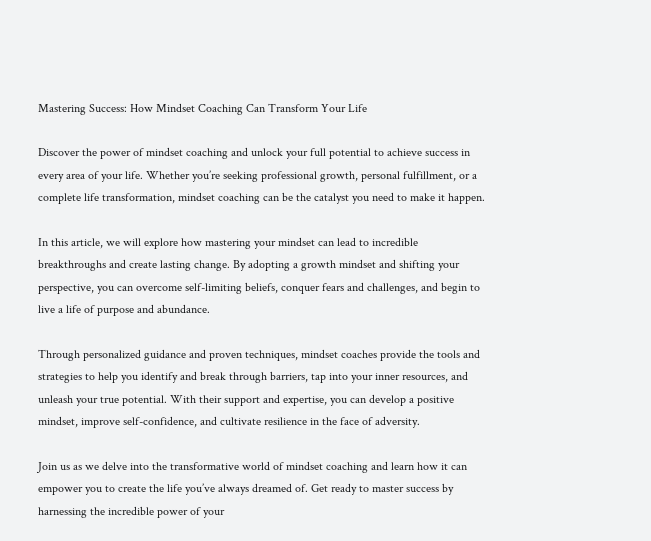Mastering Success: How Mindset Coaching Can Transform Your Life

Discover the power of mindset coaching and unlock your full potential to achieve success in every area of your life. Whether you’re seeking professional growth, personal fulfillment, or a complete life transformation, mindset coaching can be the catalyst you need to make it happen.

In this article, we will explore how mastering your mindset can lead to incredible breakthroughs and create lasting change. By adopting a growth mindset and shifting your perspective, you can overcome self-limiting beliefs, conquer fears and challenges, and begin to live a life of purpose and abundance.

Through personalized guidance and proven techniques, mindset coaches provide the tools and strategies to help you identify and break through barriers, tap into your inner resources, and unleash your true potential. With their support and expertise, you can develop a positive mindset, improve self-confidence, and cultivate resilience in the face of adversity.

Join us as we delve into the transformative world of mindset coaching and learn how it can empower you to create the life you’ve always dreamed of. Get ready to master success by harnessing the incredible power of your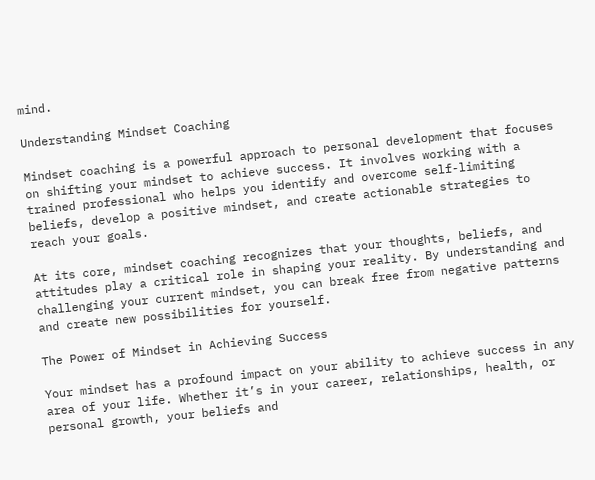mind.

Understanding Mindset Coaching

Mindset coaching is a powerful approach to personal development that focuses on shifting your mindset to achieve success. It involves working with a trained professional who helps you identify and overcome self-limiting beliefs, develop a positive mindset, and create actionable strategies to reach your goals.

At its core, mindset coaching recognizes that your thoughts, beliefs, and attitudes play a critical role in shaping your reality. By understanding and challenging your current mindset, you can break free from negative patterns and create new possibilities for yourself.

The Power of Mindset in Achieving Success

Your mindset has a profound impact on your ability to achieve success in any area of your life. Whether it’s in your career, relationships, health, or personal growth, your beliefs and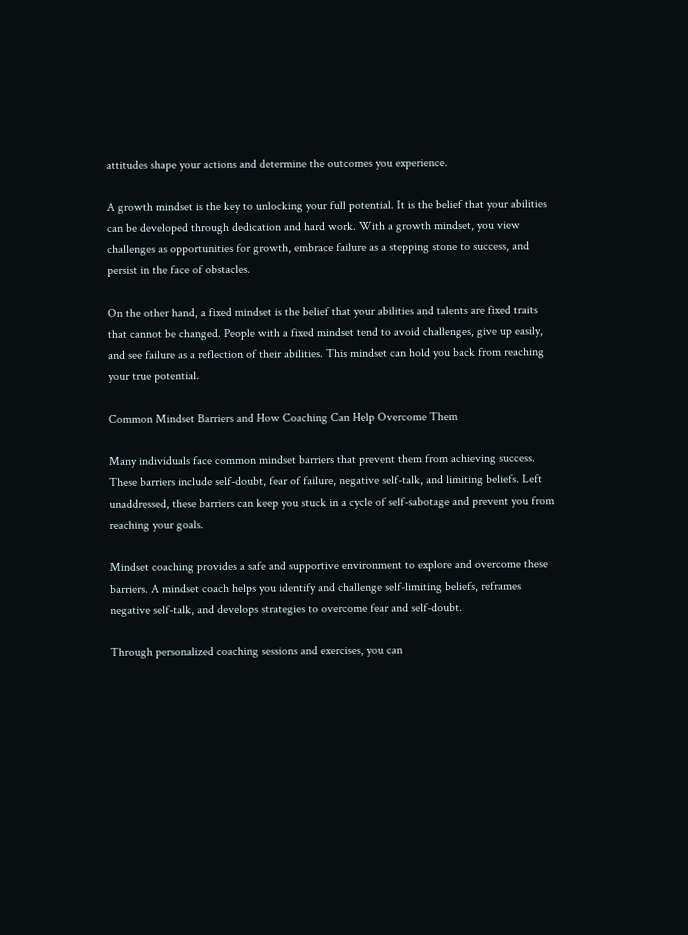attitudes shape your actions and determine the outcomes you experience.

A growth mindset is the key to unlocking your full potential. It is the belief that your abilities can be developed through dedication and hard work. With a growth mindset, you view challenges as opportunities for growth, embrace failure as a stepping stone to success, and persist in the face of obstacles.

On the other hand, a fixed mindset is the belief that your abilities and talents are fixed traits that cannot be changed. People with a fixed mindset tend to avoid challenges, give up easily, and see failure as a reflection of their abilities. This mindset can hold you back from reaching your true potential.

Common Mindset Barriers and How Coaching Can Help Overcome Them

Many individuals face common mindset barriers that prevent them from achieving success. These barriers include self-doubt, fear of failure, negative self-talk, and limiting beliefs. Left unaddressed, these barriers can keep you stuck in a cycle of self-sabotage and prevent you from reaching your goals.

Mindset coaching provides a safe and supportive environment to explore and overcome these barriers. A mindset coach helps you identify and challenge self-limiting beliefs, reframes negative self-talk, and develops strategies to overcome fear and self-doubt.

Through personalized coaching sessions and exercises, you can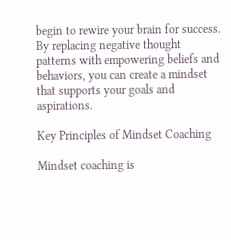begin to rewire your brain for success. By replacing negative thought patterns with empowering beliefs and behaviors, you can create a mindset that supports your goals and aspirations.

Key Principles of Mindset Coaching

Mindset coaching is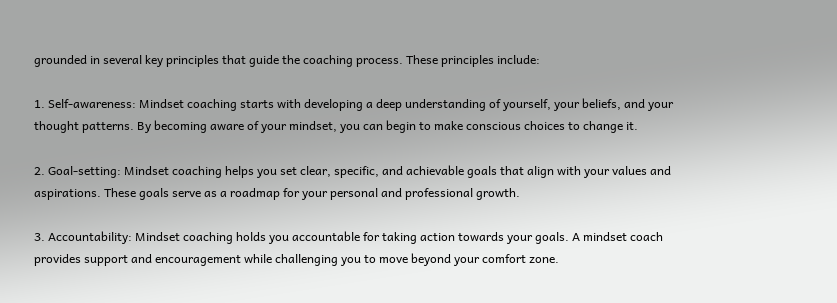grounded in several key principles that guide the coaching process. These principles include:

1. Self-awareness: Mindset coaching starts with developing a deep understanding of yourself, your beliefs, and your thought patterns. By becoming aware of your mindset, you can begin to make conscious choices to change it.

2. Goal-setting: Mindset coaching helps you set clear, specific, and achievable goals that align with your values and aspirations. These goals serve as a roadmap for your personal and professional growth.

3. Accountability: Mindset coaching holds you accountable for taking action towards your goals. A mindset coach provides support and encouragement while challenging you to move beyond your comfort zone.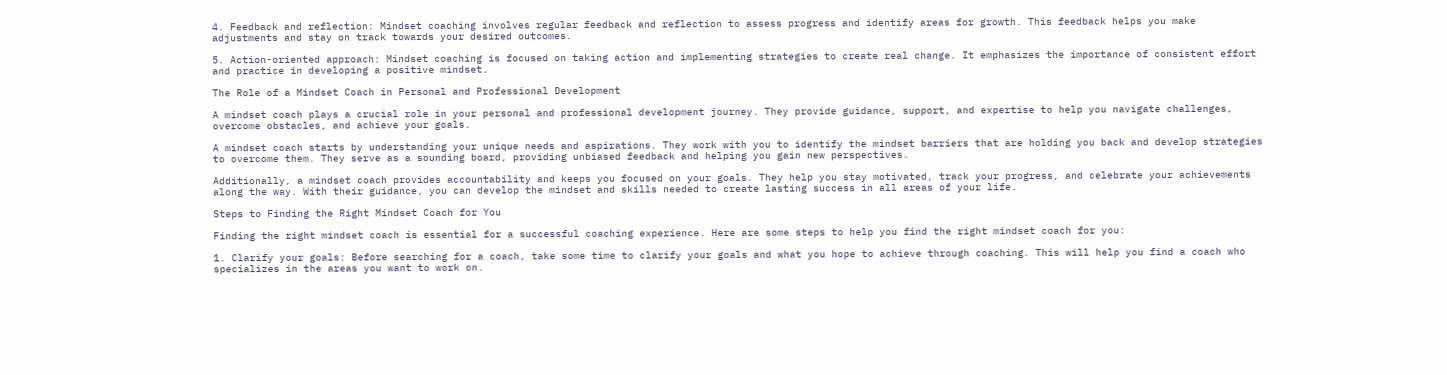4. Feedback and reflection: Mindset coaching involves regular feedback and reflection to assess progress and identify areas for growth. This feedback helps you make adjustments and stay on track towards your desired outcomes.

5. Action-oriented approach: Mindset coaching is focused on taking action and implementing strategies to create real change. It emphasizes the importance of consistent effort and practice in developing a positive mindset.

The Role of a Mindset Coach in Personal and Professional Development

A mindset coach plays a crucial role in your personal and professional development journey. They provide guidance, support, and expertise to help you navigate challenges, overcome obstacles, and achieve your goals.

A mindset coach starts by understanding your unique needs and aspirations. They work with you to identify the mindset barriers that are holding you back and develop strategies to overcome them. They serve as a sounding board, providing unbiased feedback and helping you gain new perspectives.

Additionally, a mindset coach provides accountability and keeps you focused on your goals. They help you stay motivated, track your progress, and celebrate your achievements along the way. With their guidance, you can develop the mindset and skills needed to create lasting success in all areas of your life.

Steps to Finding the Right Mindset Coach for You

Finding the right mindset coach is essential for a successful coaching experience. Here are some steps to help you find the right mindset coach for you:

1. Clarify your goals: Before searching for a coach, take some time to clarify your goals and what you hope to achieve through coaching. This will help you find a coach who specializes in the areas you want to work on.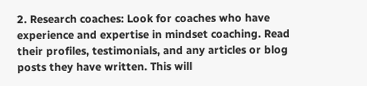2. Research coaches: Look for coaches who have experience and expertise in mindset coaching. Read their profiles, testimonials, and any articles or blog posts they have written. This will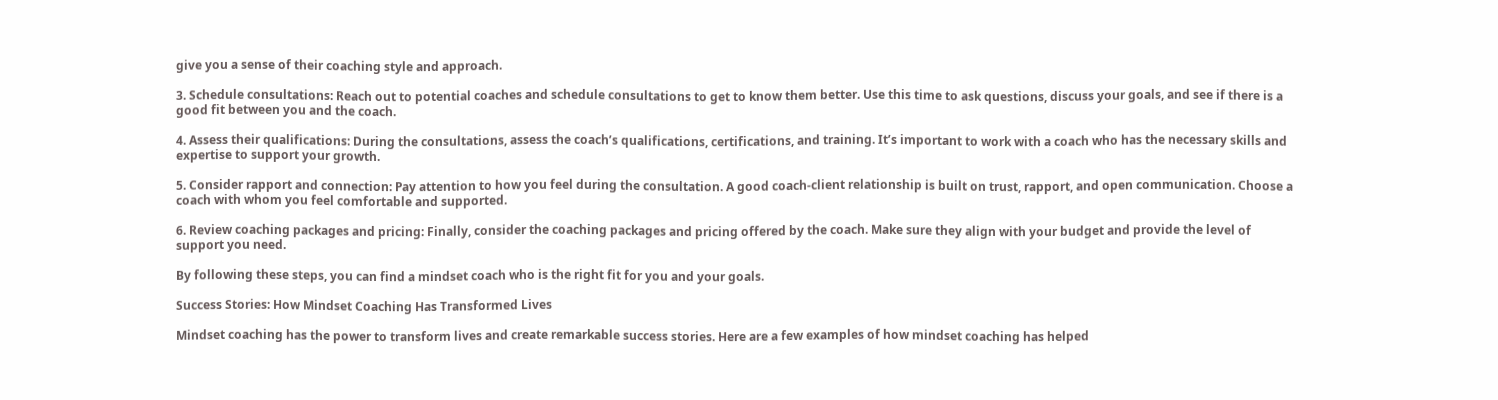give you a sense of their coaching style and approach.

3. Schedule consultations: Reach out to potential coaches and schedule consultations to get to know them better. Use this time to ask questions, discuss your goals, and see if there is a good fit between you and the coach.

4. Assess their qualifications: During the consultations, assess the coach’s qualifications, certifications, and training. It’s important to work with a coach who has the necessary skills and expertise to support your growth.

5. Consider rapport and connection: Pay attention to how you feel during the consultation. A good coach-client relationship is built on trust, rapport, and open communication. Choose a coach with whom you feel comfortable and supported.

6. Review coaching packages and pricing: Finally, consider the coaching packages and pricing offered by the coach. Make sure they align with your budget and provide the level of support you need.

By following these steps, you can find a mindset coach who is the right fit for you and your goals.

Success Stories: How Mindset Coaching Has Transformed Lives

Mindset coaching has the power to transform lives and create remarkable success stories. Here are a few examples of how mindset coaching has helped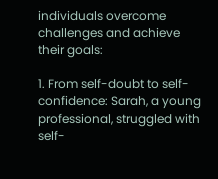individuals overcome challenges and achieve their goals:

1. From self-doubt to self-confidence: Sarah, a young professional, struggled with self-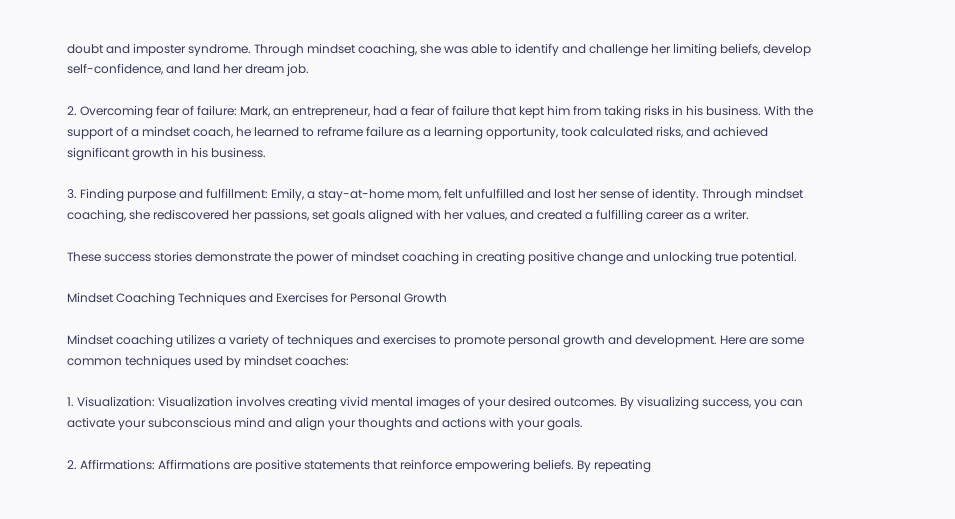doubt and imposter syndrome. Through mindset coaching, she was able to identify and challenge her limiting beliefs, develop self-confidence, and land her dream job.

2. Overcoming fear of failure: Mark, an entrepreneur, had a fear of failure that kept him from taking risks in his business. With the support of a mindset coach, he learned to reframe failure as a learning opportunity, took calculated risks, and achieved significant growth in his business.

3. Finding purpose and fulfillment: Emily, a stay-at-home mom, felt unfulfilled and lost her sense of identity. Through mindset coaching, she rediscovered her passions, set goals aligned with her values, and created a fulfilling career as a writer.

These success stories demonstrate the power of mindset coaching in creating positive change and unlocking true potential.

Mindset Coaching Techniques and Exercises for Personal Growth

Mindset coaching utilizes a variety of techniques and exercises to promote personal growth and development. Here are some common techniques used by mindset coaches:

1. Visualization: Visualization involves creating vivid mental images of your desired outcomes. By visualizing success, you can activate your subconscious mind and align your thoughts and actions with your goals.

2. Affirmations: Affirmations are positive statements that reinforce empowering beliefs. By repeating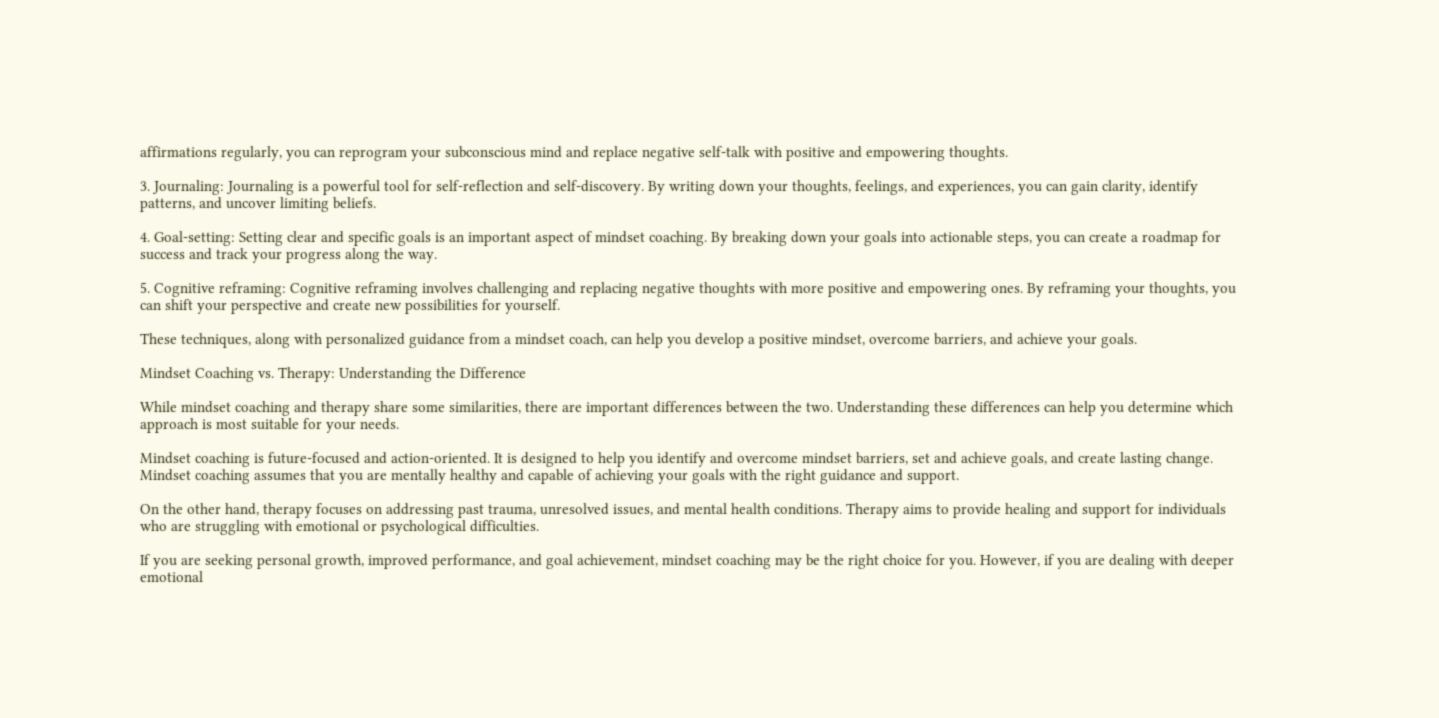affirmations regularly, you can reprogram your subconscious mind and replace negative self-talk with positive and empowering thoughts.

3. Journaling: Journaling is a powerful tool for self-reflection and self-discovery. By writing down your thoughts, feelings, and experiences, you can gain clarity, identify patterns, and uncover limiting beliefs.

4. Goal-setting: Setting clear and specific goals is an important aspect of mindset coaching. By breaking down your goals into actionable steps, you can create a roadmap for success and track your progress along the way.

5. Cognitive reframing: Cognitive reframing involves challenging and replacing negative thoughts with more positive and empowering ones. By reframing your thoughts, you can shift your perspective and create new possibilities for yourself.

These techniques, along with personalized guidance from a mindset coach, can help you develop a positive mindset, overcome barriers, and achieve your goals.

Mindset Coaching vs. Therapy: Understanding the Difference

While mindset coaching and therapy share some similarities, there are important differences between the two. Understanding these differences can help you determine which approach is most suitable for your needs.

Mindset coaching is future-focused and action-oriented. It is designed to help you identify and overcome mindset barriers, set and achieve goals, and create lasting change. Mindset coaching assumes that you are mentally healthy and capable of achieving your goals with the right guidance and support.

On the other hand, therapy focuses on addressing past trauma, unresolved issues, and mental health conditions. Therapy aims to provide healing and support for individuals who are struggling with emotional or psychological difficulties.

If you are seeking personal growth, improved performance, and goal achievement, mindset coaching may be the right choice for you. However, if you are dealing with deeper emotional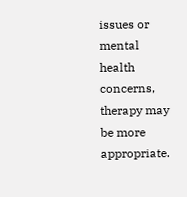issues or mental health concerns, therapy may be more appropriate.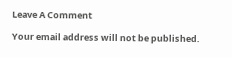Leave A Comment

Your email address will not be published.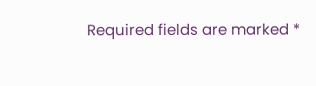Required fields are marked *